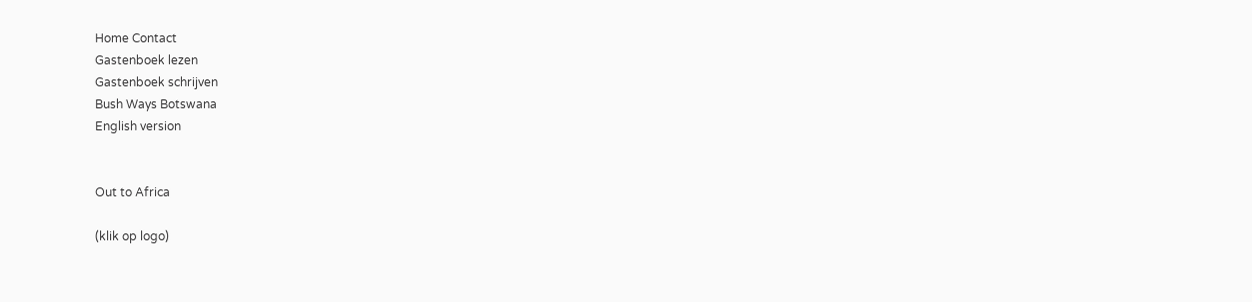Home Contact
Gastenboek lezen
Gastenboek schrijven
Bush Ways Botswana
English version


Out to Africa

(klik op logo)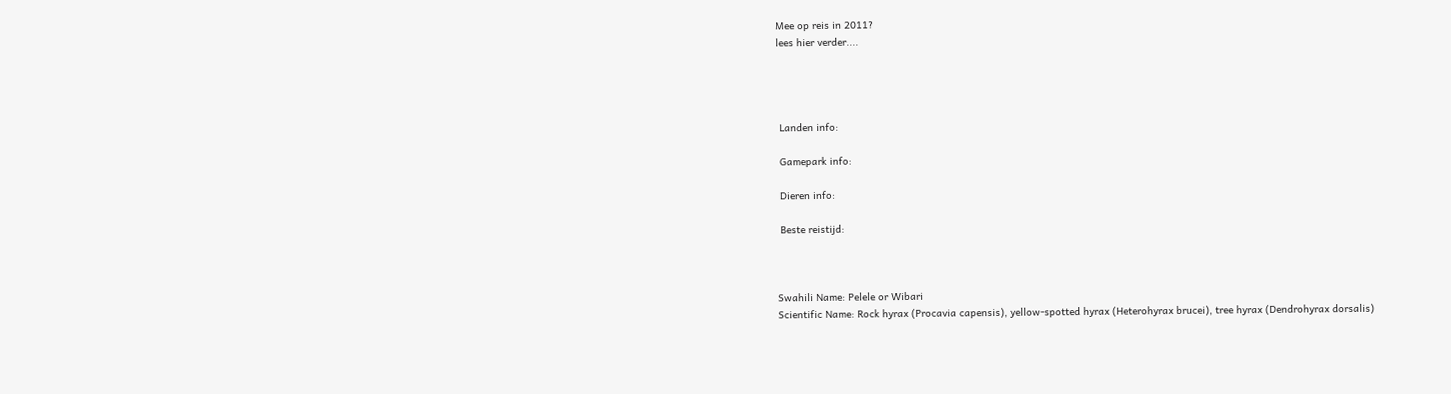Mee op reis in 2011?
lees hier verder....




 Landen info:

 Gamepark info:

 Dieren info:

 Beste reistijd:



Swahili Name: Pelele or Wibari
Scientific Name: Rock hyrax (Procavia capensis), yellow-spotted hyrax (Heterohyrax brucei), tree hyrax (Dendrohyrax dorsalis)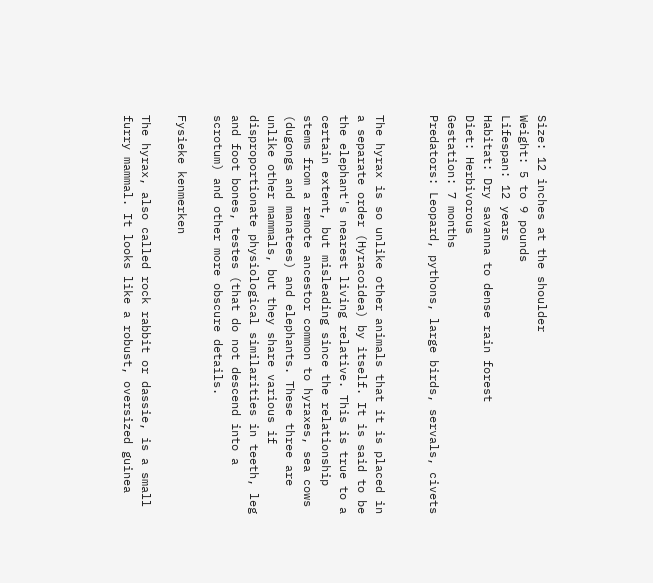Size: 12 inches at the shoulder
Weight: 5 to 9 pounds
Lifespan: 12 years
Habitat: Dry savanna to dense rain forest
Diet: Herbivorous
Gestation: 7 months
Predators: Leopard, pythons, large birds, servals, civets


The hyrax is so unlike other animals that it is placed in a separate order (Hyracoidea) by itself. It is said to be the elephant's nearest living relative. This is true to a certain extent, but misleading since the relationship stems from a remote ancestor common to hyraxes, sea cows (dugongs and manatees) and elephants. These three are unlike other mammals, but they share various if disproportionate physiological similarities in teeth, leg and foot bones, testes (that do not descend into a scrotum) and other more obscure details.

Fysieke kenmerken

The hyrax, also called rock rabbit or dassie, is a small furry mammal. It looks like a robust, oversized guinea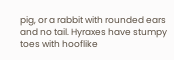pig, or a rabbit with rounded ears and no tail. Hyraxes have stumpy toes with hooflike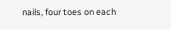nails, four toes on each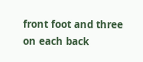front foot and three on each back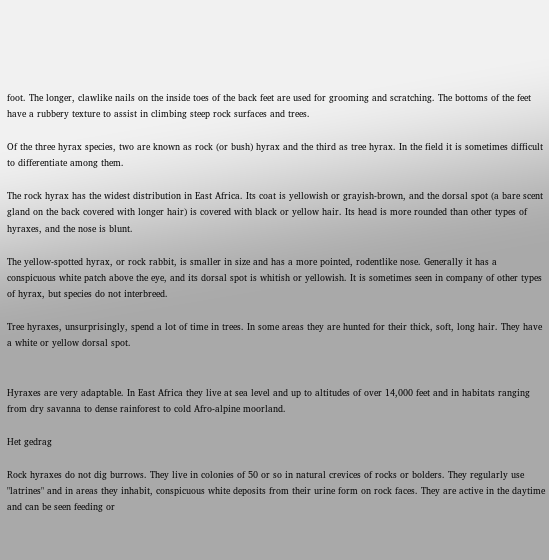foot. The longer, clawlike nails on the inside toes of the back feet are used for grooming and scratching. The bottoms of the feet have a rubbery texture to assist in climbing steep rock surfaces and trees.

Of the three hyrax species, two are known as rock (or bush) hyrax and the third as tree hyrax. In the field it is sometimes difficult to differentiate among them.

The rock hyrax has the widest distribution in East Africa. Its coat is yellowish or grayish-brown, and the dorsal spot (a bare scent gland on the back covered with longer hair) is covered with black or yellow hair. Its head is more rounded than other types of hyraxes, and the nose is blunt.

The yellow-spotted hyrax, or rock rabbit, is smaller in size and has a more pointed, rodentlike nose. Generally it has a conspicuous white patch above the eye, and its dorsal spot is whitish or yellowish. It is sometimes seen in company of other types of hyrax, but species do not interbreed.

Tree hyraxes, unsurprisingly, spend a lot of time in trees. In some areas they are hunted for their thick, soft, long hair. They have a white or yellow dorsal spot.


Hyraxes are very adaptable. In East Africa they live at sea level and up to altitudes of over 14,000 feet and in habitats ranging from dry savanna to dense rainforest to cold Afro-alpine moorland.

Het gedrag

Rock hyraxes do not dig burrows. They live in colonies of 50 or so in natural crevices of rocks or bolders. They regularly use "latrines" and in areas they inhabit, conspicuous white deposits from their urine form on rock faces. They are active in the daytime and can be seen feeding or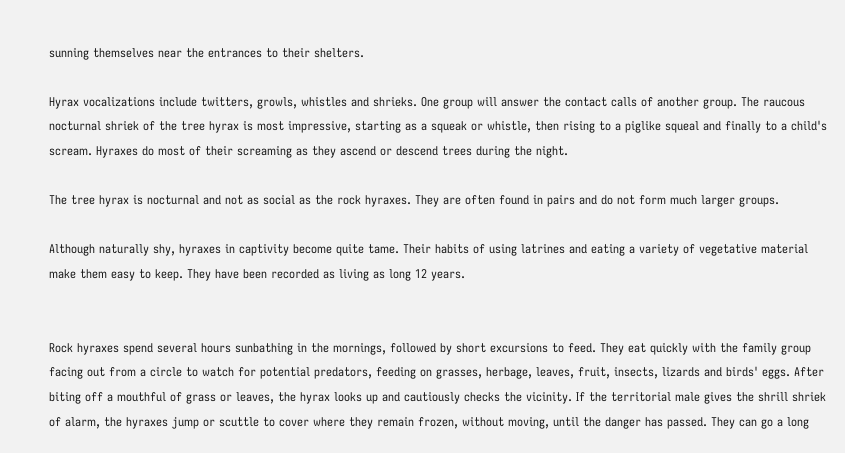sunning themselves near the entrances to their shelters.

Hyrax vocalizations include twitters, growls, whistles and shrieks. One group will answer the contact calls of another group. The raucous nocturnal shriek of the tree hyrax is most impressive, starting as a squeak or whistle, then rising to a piglike squeal and finally to a child's scream. Hyraxes do most of their screaming as they ascend or descend trees during the night.

The tree hyrax is nocturnal and not as social as the rock hyraxes. They are often found in pairs and do not form much larger groups.

Although naturally shy, hyraxes in captivity become quite tame. Their habits of using latrines and eating a variety of vegetative material make them easy to keep. They have been recorded as living as long 12 years.


Rock hyraxes spend several hours sunbathing in the mornings, followed by short excursions to feed. They eat quickly with the family group facing out from a circle to watch for potential predators, feeding on grasses, herbage, leaves, fruit, insects, lizards and birds' eggs. After biting off a mouthful of grass or leaves, the hyrax looks up and cautiously checks the vicinity. If the territorial male gives the shrill shriek of alarm, the hyraxes jump or scuttle to cover where they remain frozen, without moving, until the danger has passed. They can go a long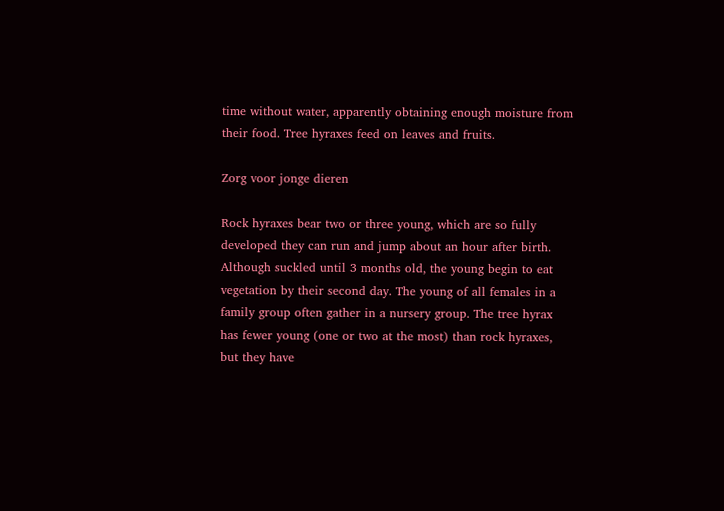time without water, apparently obtaining enough moisture from their food. Tree hyraxes feed on leaves and fruits.

Zorg voor jonge dieren

Rock hyraxes bear two or three young, which are so fully developed they can run and jump about an hour after birth. Although suckled until 3 months old, the young begin to eat vegetation by their second day. The young of all females in a family group often gather in a nursery group. The tree hyrax has fewer young (one or two at the most) than rock hyraxes, but they have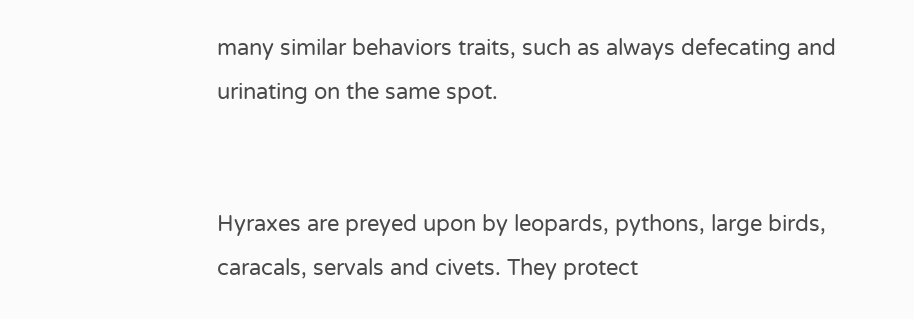many similar behaviors traits, such as always defecating and urinating on the same spot.


Hyraxes are preyed upon by leopards, pythons, large birds, caracals, servals and civets. They protect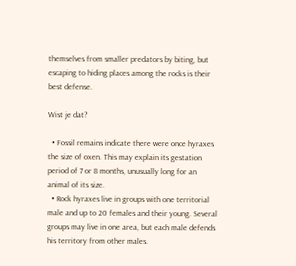themselves from smaller predators by biting, but escaping to hiding places among the rocks is their best defense.

Wist je dat?

  • Fossil remains indicate there were once hyraxes the size of oxen. This may explain its gestation period of 7 or 8 months, unusually long for an animal of its size.
  • Rock hyraxes live in groups with one territorial male and up to 20 females and their young. Several groups may live in one area, but each male defends his territory from other males.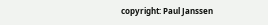copyright: Paul Janssen